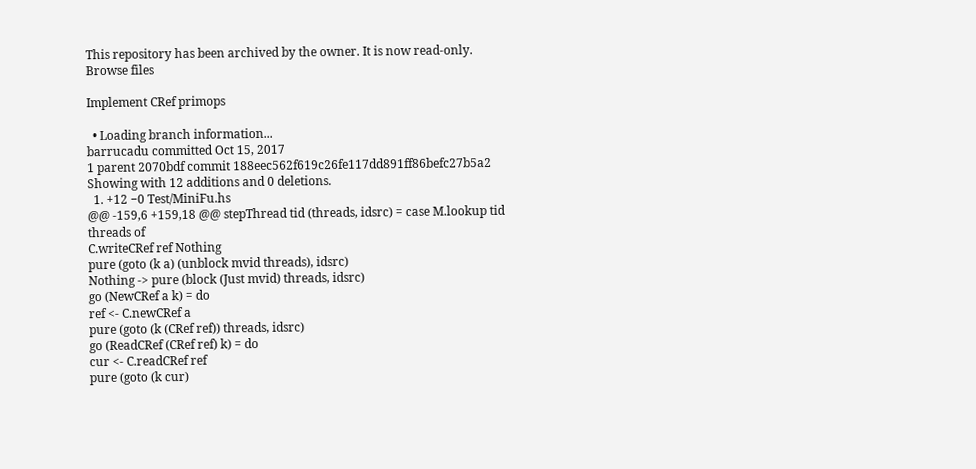This repository has been archived by the owner. It is now read-only.
Browse files

Implement CRef primops

  • Loading branch information...
barrucadu committed Oct 15, 2017
1 parent 2070bdf commit 188eec562f619c26fe117dd891ff86befc27b5a2
Showing with 12 additions and 0 deletions.
  1. +12 −0 Test/MiniFu.hs
@@ -159,6 +159,18 @@ stepThread tid (threads, idsrc) = case M.lookup tid threads of
C.writeCRef ref Nothing
pure (goto (k a) (unblock mvid threads), idsrc)
Nothing -> pure (block (Just mvid) threads, idsrc)
go (NewCRef a k) = do
ref <- C.newCRef a
pure (goto (k (CRef ref)) threads, idsrc)
go (ReadCRef (CRef ref) k) = do
cur <- C.readCRef ref
pure (goto (k cur)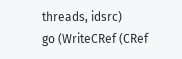threads, idsrc)
go (WriteCRef (CRef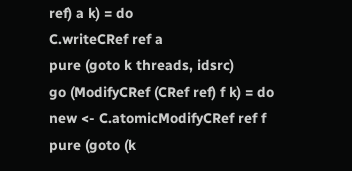ref) a k) = do
C.writeCRef ref a
pure (goto k threads, idsrc)
go (ModifyCRef (CRef ref) f k) = do
new <- C.atomicModifyCRef ref f
pure (goto (k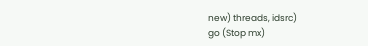new) threads, idsrc)
go (Stop mx)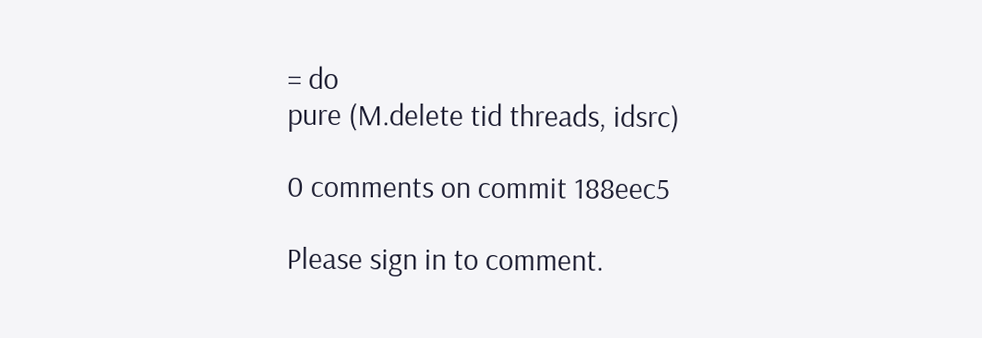= do
pure (M.delete tid threads, idsrc)

0 comments on commit 188eec5

Please sign in to comment.